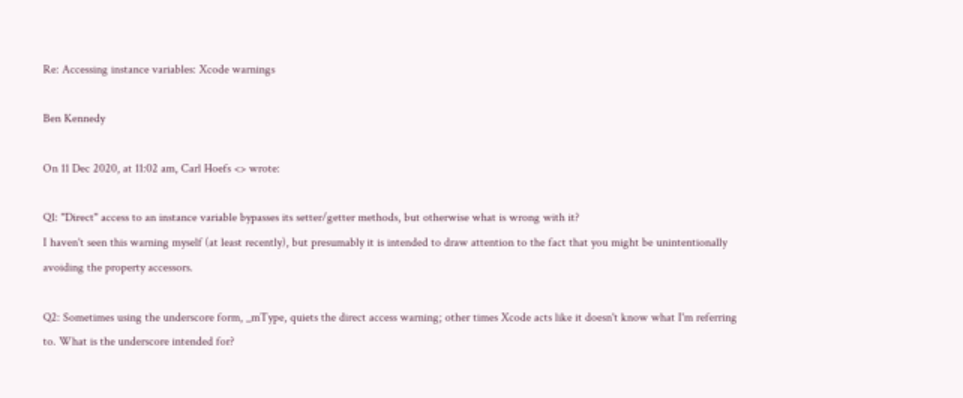Re: Accessing instance variables: Xcode warnings

Ben Kennedy

On 11 Dec 2020, at 11:02 am, Carl Hoefs <> wrote:

Q1: "Direct" access to an instance variable bypasses its setter/getter methods, but otherwise what is wrong with it?
I haven't seen this warning myself (at least recently), but presumably it is intended to draw attention to the fact that you might be unintentionally avoiding the property accessors.

Q2: Sometimes using the underscore form, _mType, quiets the direct access warning; other times Xcode acts like it doesn't know what I'm referring to. What is the underscore intended for?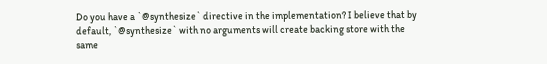Do you have a `@synthesize` directive in the implementation? I believe that by default, `@synthesize` with no arguments will create backing store with the same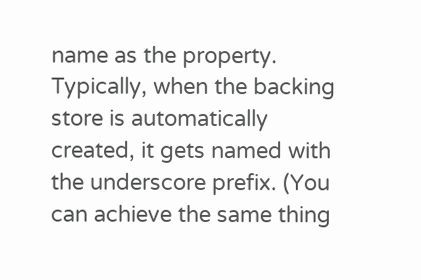name as the property. Typically, when the backing store is automatically created, it gets named with the underscore prefix. (You can achieve the same thing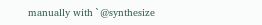manually with `@synthesize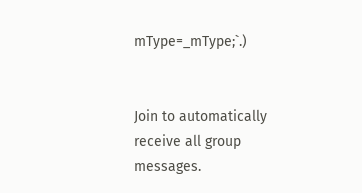mType=_mType;`.)


Join to automatically receive all group messages.